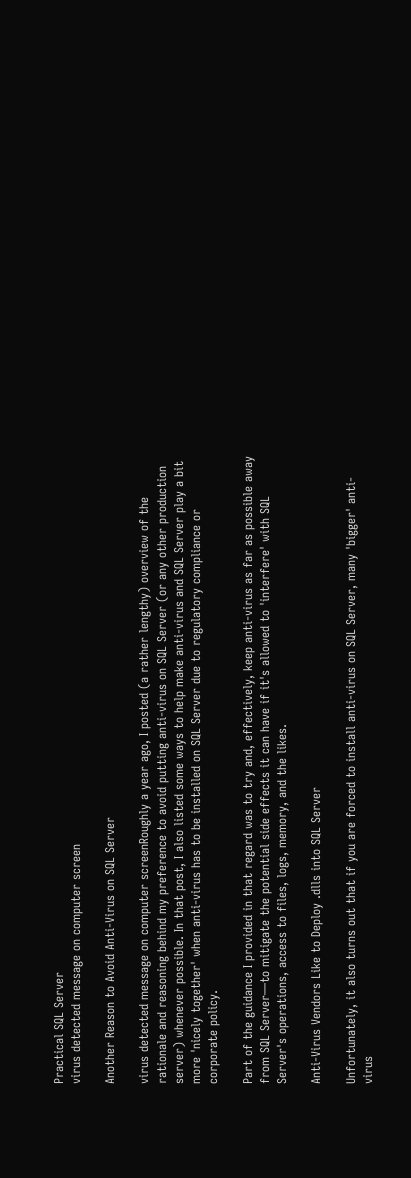Practical SQL Server
virus detected message on computer screen

Another Reason to Avoid Anti-Virus on SQL Server

virus detected message on computer screenRoughly a year ago, I posted (a rather lengthy) overview of the rationale and reasoning behind my preference to avoid putting anti-virus on SQL Server (or any other production server) whenever possible. In that post, I also listed some ways to help make anti-virus and SQL Server play a bit more 'nicely together' when anti-virus has to be installed on SQL Server due to regulatory compliance or corporate policy.

Part of the guidance I provided in that regard was to try and, effectively, keep anti-virus as far as possible away from SQL Server—to mitigate the potential side effects it can have if it's allowed to 'interfere' with SQL Server's operations, access to files, logs, memory, and the likes.

Anti-Virus Vendors Like to Deploy .dlls into SQL Server

Unfortunately, it also turns out that if you are forced to install anti-virus on SQL Server, many 'bigger' anti-virus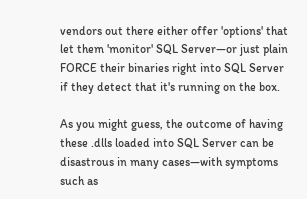vendors out there either offer 'options' that let them 'monitor' SQL Server—or just plain FORCE their binaries right into SQL Server if they detect that it's running on the box.

As you might guess, the outcome of having these .dlls loaded into SQL Server can be disastrous in many cases—with symptoms such as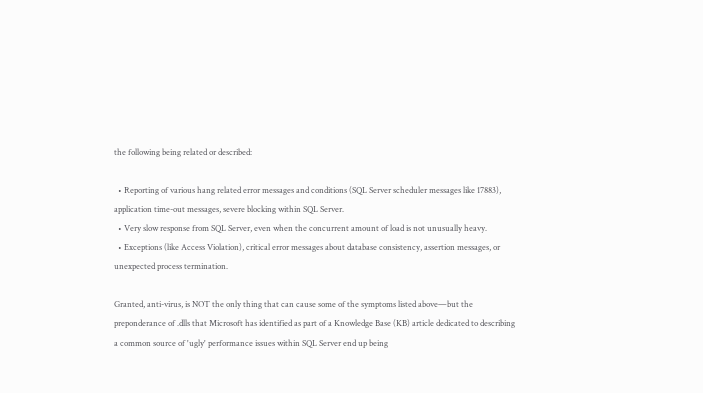the following being related or described:

  • Reporting of various hang related error messages and conditions (SQL Server scheduler messages like 17883), application time-out messages, severe blocking within SQL Server.
  • Very slow response from SQL Server, even when the concurrent amount of load is not unusually heavy.
  • Exceptions (like Access Violation), critical error messages about database consistency, assertion messages, or unexpected process termination.

Granted, anti-virus, is NOT the only thing that can cause some of the symptoms listed above—but the preponderance of .dlls that Microsoft has identified as part of a Knowledge Base (KB) article dedicated to describing a common source of 'ugly' performance issues within SQL Server end up being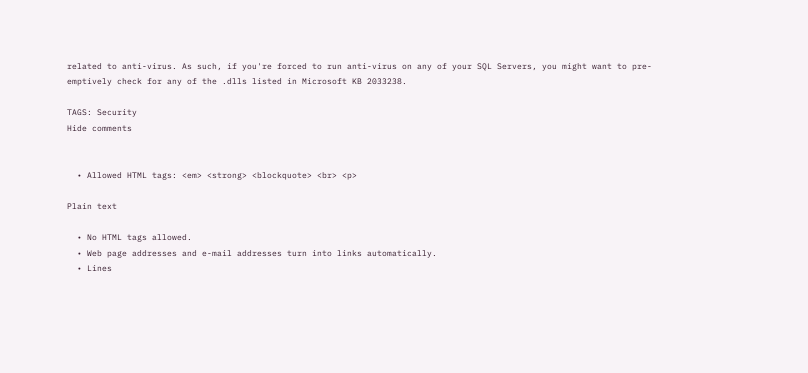related to anti-virus. As such, if you're forced to run anti-virus on any of your SQL Servers, you might want to pre-emptively check for any of the .dlls listed in Microsoft KB 2033238.

TAGS: Security
Hide comments


  • Allowed HTML tags: <em> <strong> <blockquote> <br> <p>

Plain text

  • No HTML tags allowed.
  • Web page addresses and e-mail addresses turn into links automatically.
  • Lines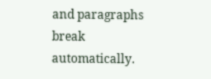and paragraphs break automatically.